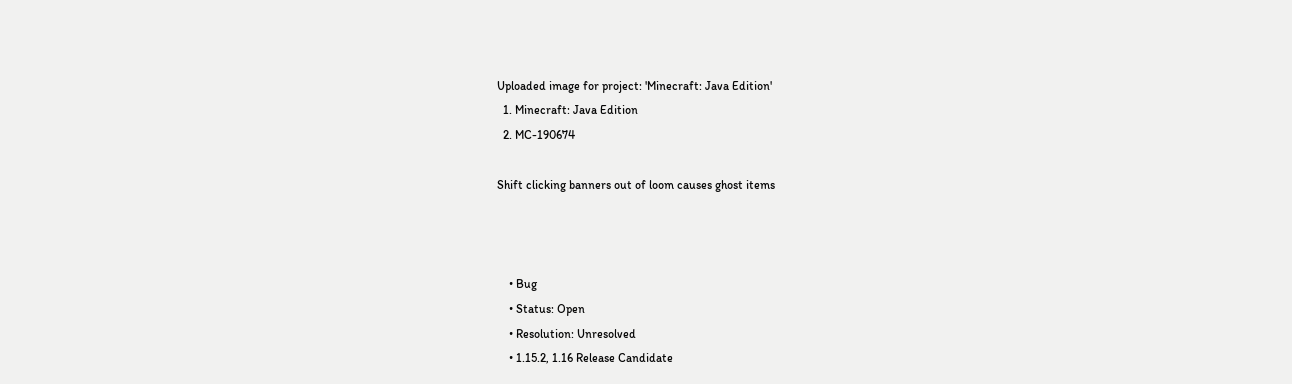Uploaded image for project: 'Minecraft: Java Edition'
  1. Minecraft: Java Edition
  2. MC-190674

Shift clicking banners out of loom causes ghost items



    • Bug
    • Status: Open
    • Resolution: Unresolved
    • 1.15.2, 1.16 Release Candidate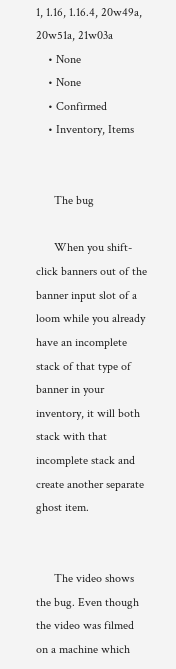1, 1.16, 1.16.4, 20w49a, 20w51a, 21w03a
    • None
    • None
    • Confirmed
    • Inventory, Items


      The bug

      When you shift-click banners out of the banner input slot of a loom while you already have an incomplete stack of that type of banner in your inventory, it will both stack with that incomplete stack and create another separate ghost item.


      The video shows the bug. Even though the video was filmed on a machine which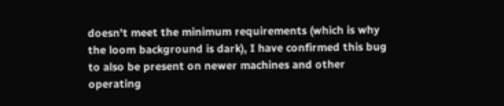doesn't meet the minimum requirements (which is why the loom background is dark), I have confirmed this bug to also be present on newer machines and other operating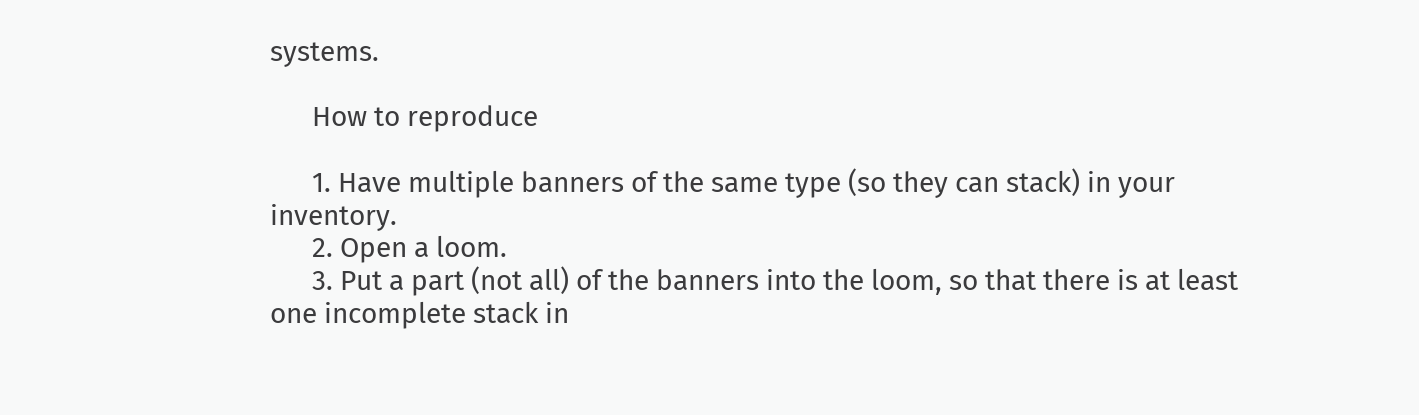systems.

      How to reproduce

      1. Have multiple banners of the same type (so they can stack) in your inventory.
      2. Open a loom.
      3. Put a part (not all) of the banners into the loom, so that there is at least one incomplete stack in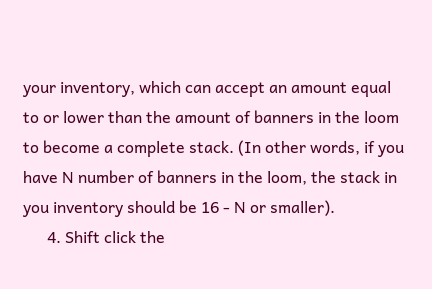your inventory, which can accept an amount equal to or lower than the amount of banners in the loom to become a complete stack. (In other words, if you have N number of banners in the loom, the stack in you inventory should be 16 - N or smaller).
      4. Shift click the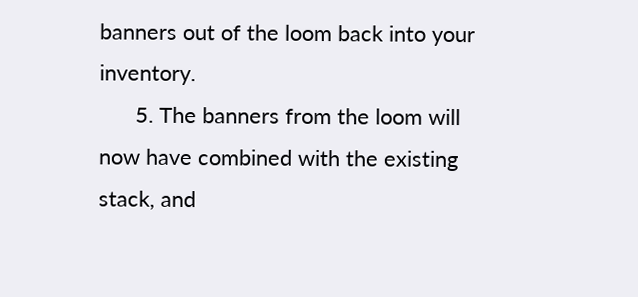banners out of the loom back into your inventory.
      5. The banners from the loom will now have combined with the existing stack, and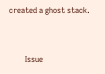created a ghost stack.


        Issue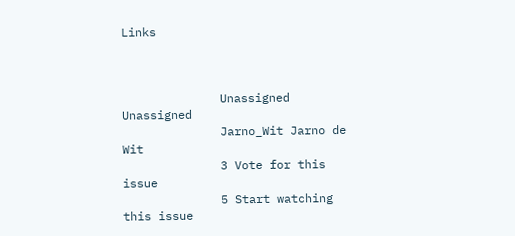Links



              Unassigned Unassigned
              Jarno_Wit Jarno de Wit
              3 Vote for this issue
              5 Start watching this issue